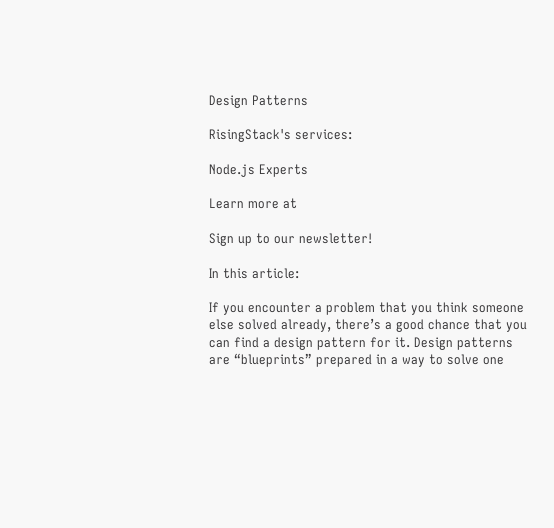Design Patterns

RisingStack's services:

Node.js Experts

Learn more at

Sign up to our newsletter!

In this article:

If you encounter a problem that you think someone else solved already, there’s a good chance that you can find a design pattern for it. Design patterns are “blueprints” prepared in a way to solve one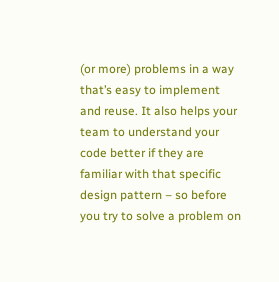(or more) problems in a way that’s easy to implement and reuse. It also helps your team to understand your code better if they are familiar with that specific design pattern – so before you try to solve a problem on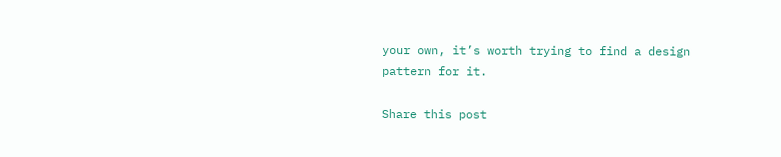your own, it’s worth trying to find a design pattern for it.

Share this post